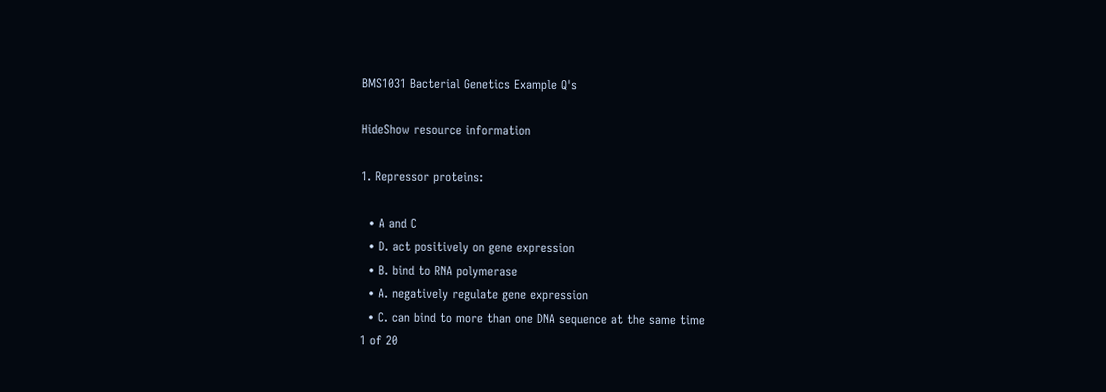BMS1031 Bacterial Genetics Example Q's

HideShow resource information

1. Repressor proteins:

  • A and C
  • D. act positively on gene expression
  • B. bind to RNA polymerase
  • A. negatively regulate gene expression
  • C. can bind to more than one DNA sequence at the same time
1 of 20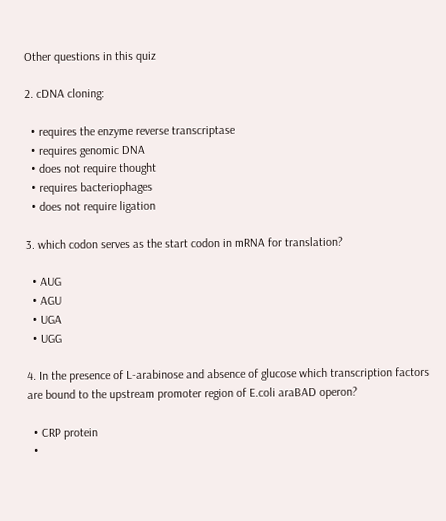Other questions in this quiz

2. cDNA cloning:

  • requires the enzyme reverse transcriptase
  • requires genomic DNA
  • does not require thought
  • requires bacteriophages
  • does not require ligation

3. which codon serves as the start codon in mRNA for translation?

  • AUG
  • AGU
  • UGA
  • UGG

4. In the presence of L-arabinose and absence of glucose which transcription factors are bound to the upstream promoter region of E.coli araBAD operon?

  • CRP protein
  •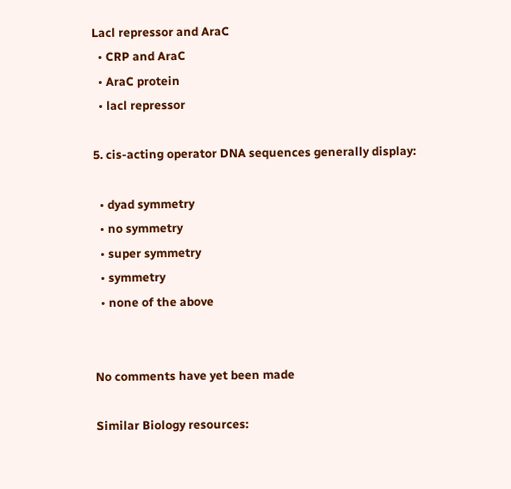Lacl repressor and AraC
  • CRP and AraC
  • AraC protein
  • lacl repressor

5. cis-acting operator DNA sequences generally display:

  • dyad symmetry
  • no symmetry
  • super symmetry
  • symmetry
  • none of the above


No comments have yet been made

Similar Biology resources: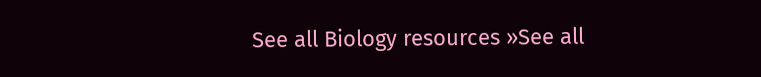See all Biology resources »See all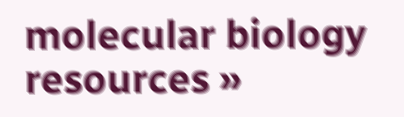molecular biology resources »